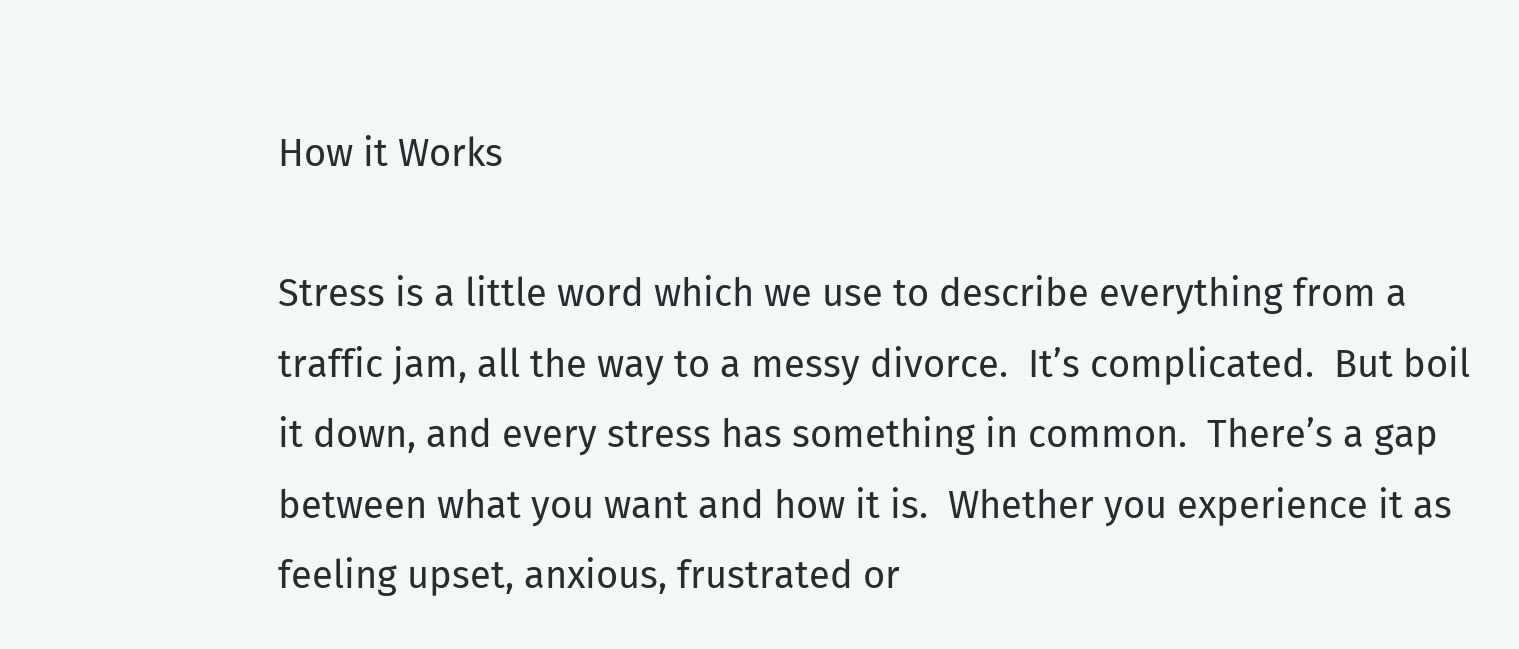How it Works

Stress is a little word which we use to describe everything from a traffic jam, all the way to a messy divorce.  It’s complicated.  But boil it down, and every stress has something in common.  There’s a gap between what you want and how it is.  Whether you experience it as feeling upset, anxious, frustrated or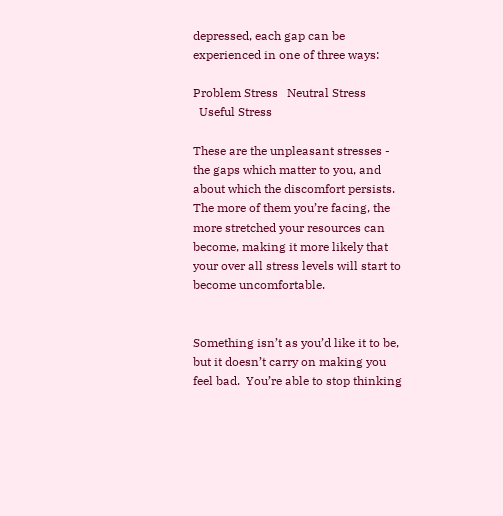depressed, each gap can be experienced in one of three ways:

Problem Stress   Neutral Stress
  Useful Stress

These are the unpleasant stresses - the gaps which matter to you, and about which the discomfort persists.  The more of them you’re facing, the more stretched your resources can become, making it more likely that your over all stress levels will start to become uncomfortable.


Something isn’t as you’d like it to be, but it doesn’t carry on making you feel bad.  You’re able to stop thinking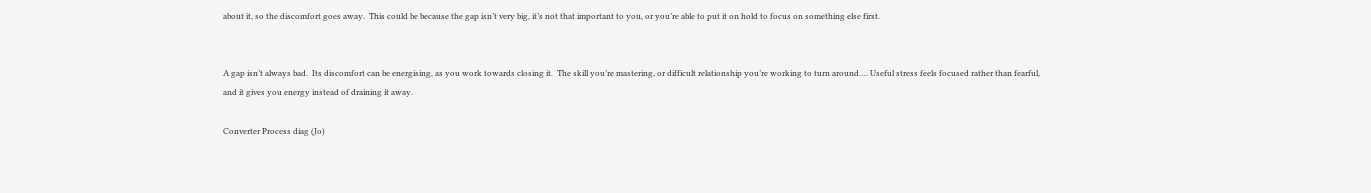about it, so the discomfort goes away.  This could be because the gap isn’t very big, it’s not that important to you, or you’re able to put it on hold to focus on something else first.


A gap isn’t always bad.  Its discomfort can be energising, as you work towards closing it.  The skill you’re mastering, or difficult relationship you’re working to turn around…. Useful stress feels focused rather than fearful, and it gives you energy instead of draining it away.

Converter Process diag (Jo)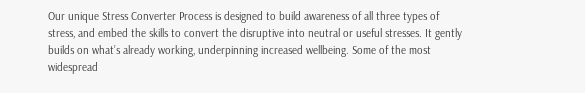Our unique Stress Converter Process is designed to build awareness of all three types of stress, and embed the skills to convert the disruptive into neutral or useful stresses. It gently builds on what’s already working, underpinning increased wellbeing. Some of the most widespread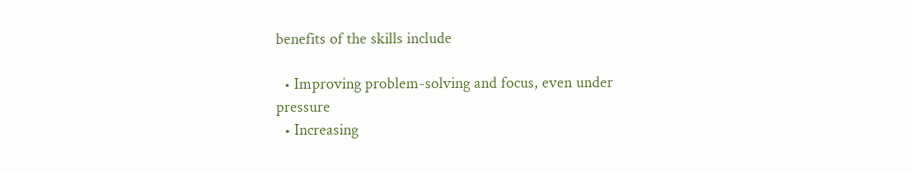benefits of the skills include

  • Improving problem-solving and focus, even under pressure
  • Increasing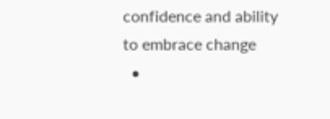confidence and ability to embrace change
  •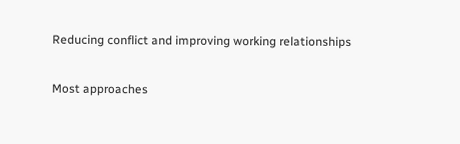Reducing conflict and improving working relationships

Most approaches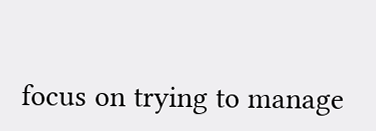focus on trying to manage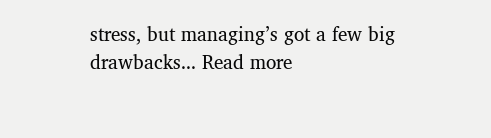stress, but managing’s got a few big drawbacks... Read more